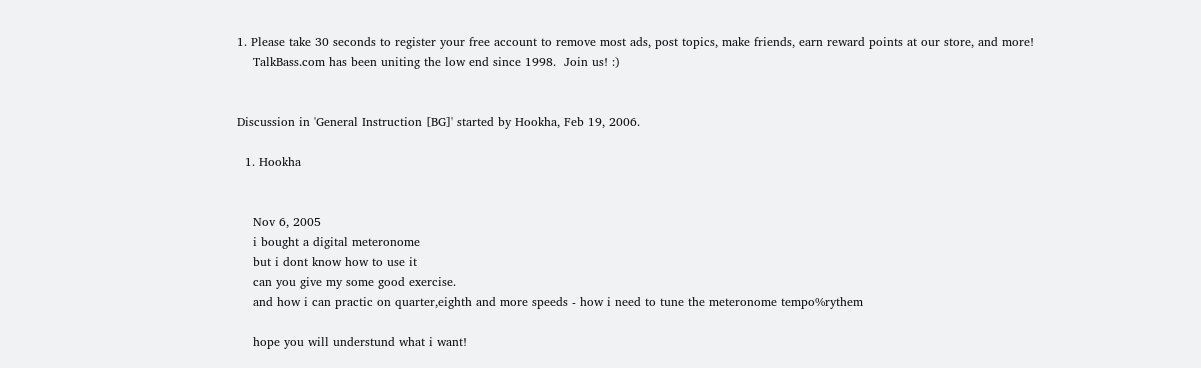1. Please take 30 seconds to register your free account to remove most ads, post topics, make friends, earn reward points at our store, and more!
    TalkBass.com has been uniting the low end since 1998.  Join us! :)


Discussion in 'General Instruction [BG]' started by Hookha, Feb 19, 2006.

  1. Hookha


    Nov 6, 2005
    i bought a digital meteronome
    but i dont know how to use it
    can you give my some good exercise.
    and how i can practic on quarter,eighth and more speeds - how i need to tune the meteronome tempo%rythem

    hope you will understund what i want!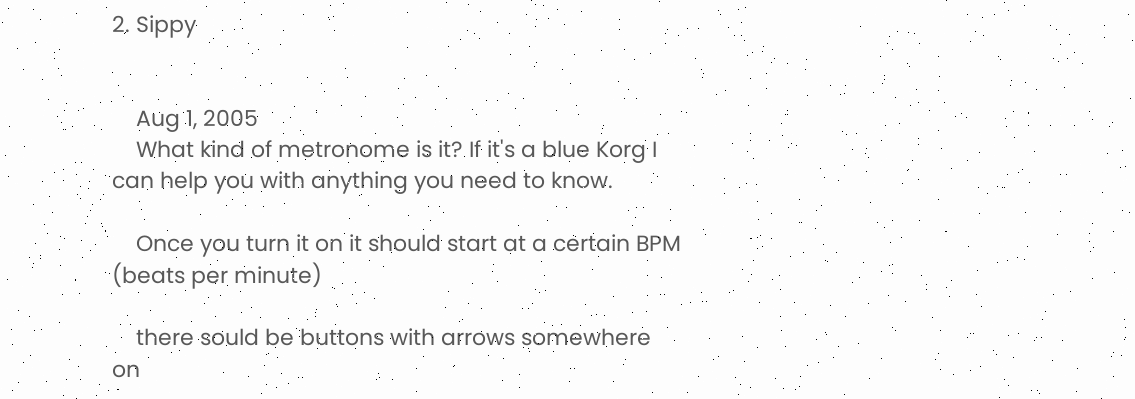2. Sippy


    Aug 1, 2005
    What kind of metronome is it? If it's a blue Korg I can help you with anything you need to know.

    Once you turn it on it should start at a certain BPM (beats per minute)

    there sould be buttons with arrows somewhere on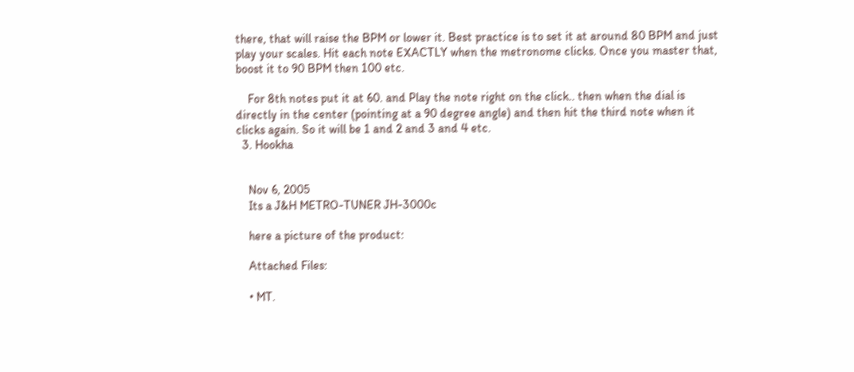there, that will raise the BPM or lower it. Best practice is to set it at around 80 BPM and just play your scales. Hit each note EXACTLY when the metronome clicks. Once you master that, boost it to 90 BPM then 100 etc.

    For 8th notes put it at 60. and Play the note right on the click.. then when the dial is directly in the center (pointing at a 90 degree angle) and then hit the third note when it clicks again. So it will be 1 and 2 and 3 and 4 etc.
  3. Hookha


    Nov 6, 2005
    Its a J&H METRO-TUNER JH-3000c

    here a picture of the product:

    Attached Files:

    • MT.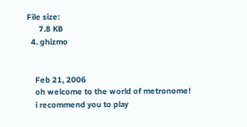File size:
      7.8 KB
  4. ghizmo


    Feb 21, 2006
    oh welcome to the world of metronome!
    i recommend you to play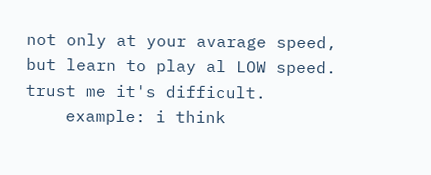not only at your avarage speed, but learn to play al LOW speed. trust me it's difficult.
    example: i think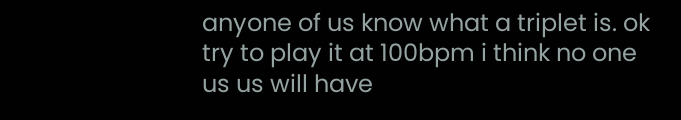anyone of us know what a triplet is. ok try to play it at 100bpm i think no one us us will have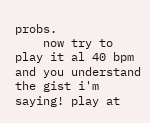probs.
    now try to play it al 40 bpm and you understand the gist i'm saying! play at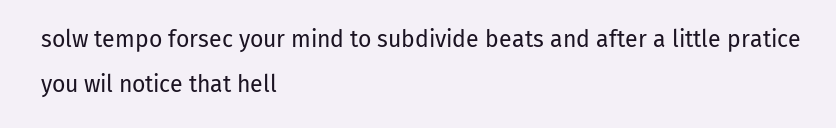solw tempo forsec your mind to subdivide beats and after a little pratice you wil notice that hell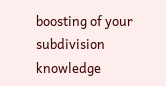boosting of your subdivision knowledge